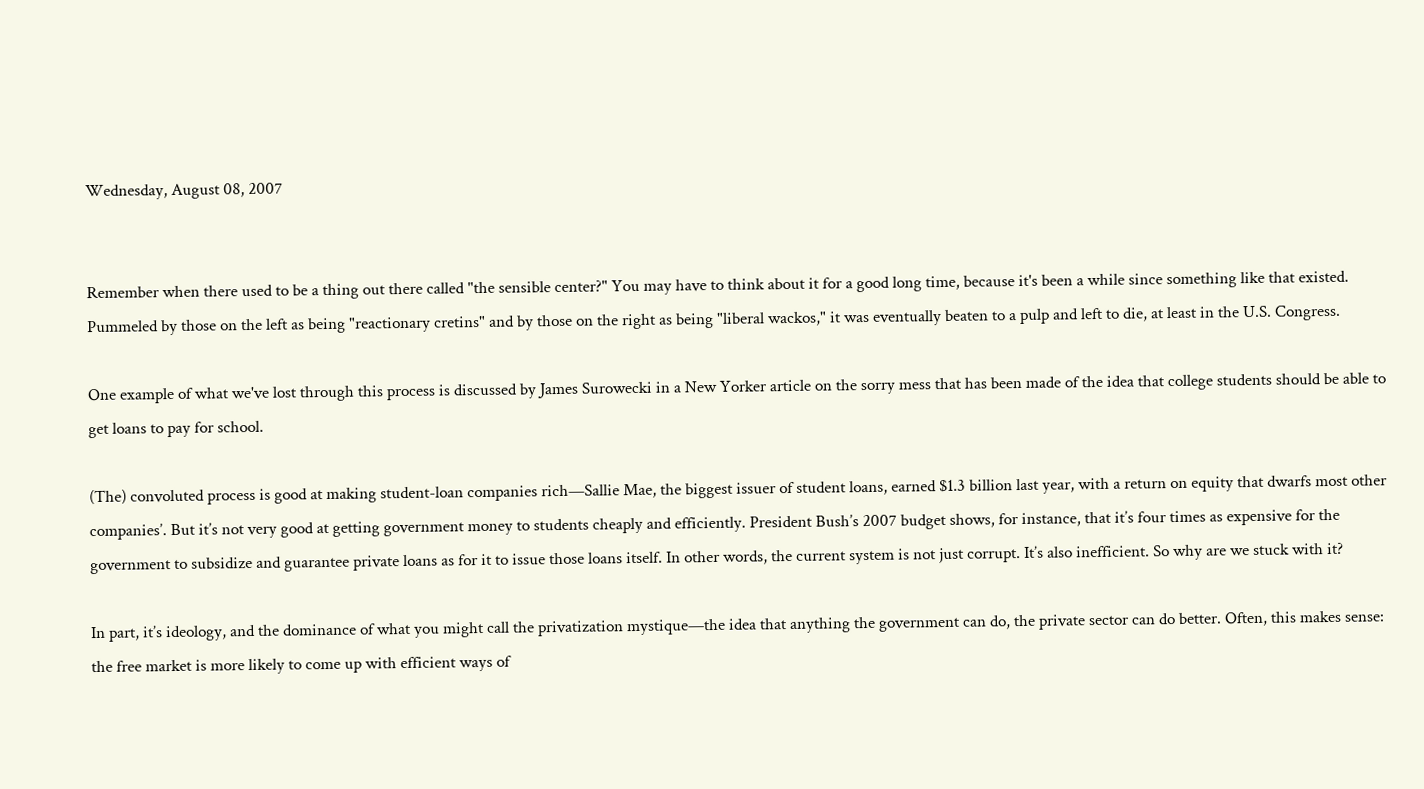Wednesday, August 08, 2007


Remember when there used to be a thing out there called "the sensible center?" You may have to think about it for a good long time, because it's been a while since something like that existed. Pummeled by those on the left as being "reactionary cretins" and by those on the right as being "liberal wackos," it was eventually beaten to a pulp and left to die, at least in the U.S. Congress.

One example of what we've lost through this process is discussed by James Surowecki in a New Yorker article on the sorry mess that has been made of the idea that college students should be able to get loans to pay for school.

(The) convoluted process is good at making student-loan companies rich—Sallie Mae, the biggest issuer of student loans, earned $1.3 billion last year, with a return on equity that dwarfs most other companies’. But it’s not very good at getting government money to students cheaply and efficiently. President Bush’s 2007 budget shows, for instance, that it’s four times as expensive for the government to subsidize and guarantee private loans as for it to issue those loans itself. In other words, the current system is not just corrupt. It’s also inefficient. So why are we stuck with it?

In part, it’s ideology, and the dominance of what you might call the privatization mystique—the idea that anything the government can do, the private sector can do better. Often, this makes sense: the free market is more likely to come up with efficient ways of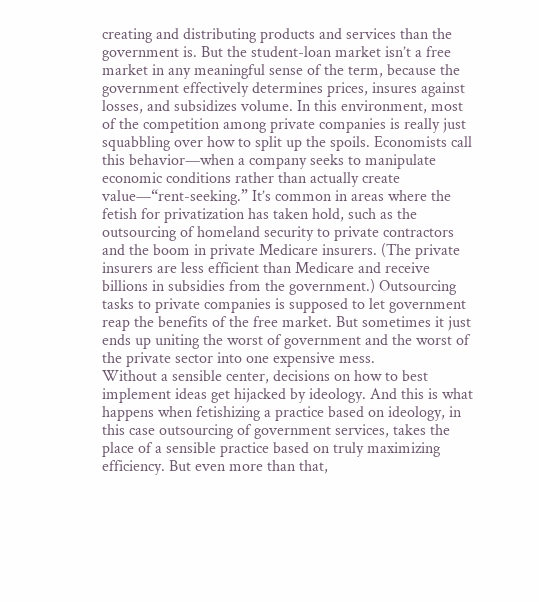creating and distributing products and services than the government is. But the student-loan market isn’t a free market in any meaningful sense of the term, because the government effectively determines prices, insures against losses, and subsidizes volume. In this environment, most of the competition among private companies is really just squabbling over how to split up the spoils. Economists call this behavior—when a company seeks to manipulate economic conditions rather than actually create value—“rent-seeking.” It’s common in areas where the fetish for privatization has taken hold, such as the outsourcing of homeland security to private contractors and the boom in private Medicare insurers. (The private insurers are less efficient than Medicare and receive billions in subsidies from the government.) Outsourcing tasks to private companies is supposed to let government reap the benefits of the free market. But sometimes it just ends up uniting the worst of government and the worst of the private sector into one expensive mess.
Without a sensible center, decisions on how to best implement ideas get hijacked by ideology. And this is what happens when fetishizing a practice based on ideology, in this case outsourcing of government services, takes the place of a sensible practice based on truly maximizing efficiency. But even more than that,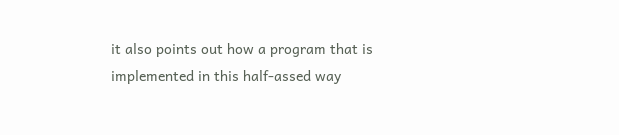it also points out how a program that is implemented in this half-assed way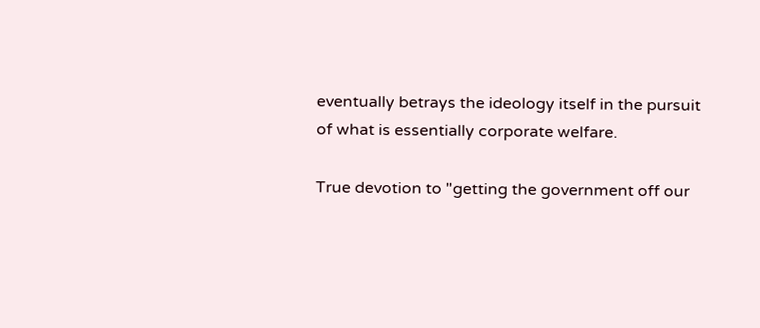eventually betrays the ideology itself in the pursuit of what is essentially corporate welfare.

True devotion to "getting the government off our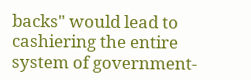backs" would lead to cashiering the entire system of government-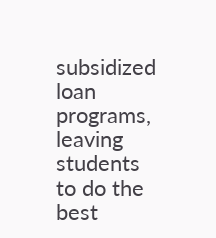subsidized loan programs, leaving students to do the best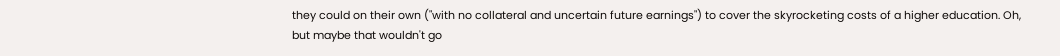they could on their own ("with no collateral and uncertain future earnings") to cover the skyrocketing costs of a higher education. Oh, but maybe that wouldn't go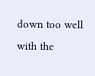down too well with the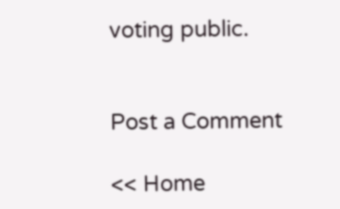voting public.


Post a Comment

<< Home